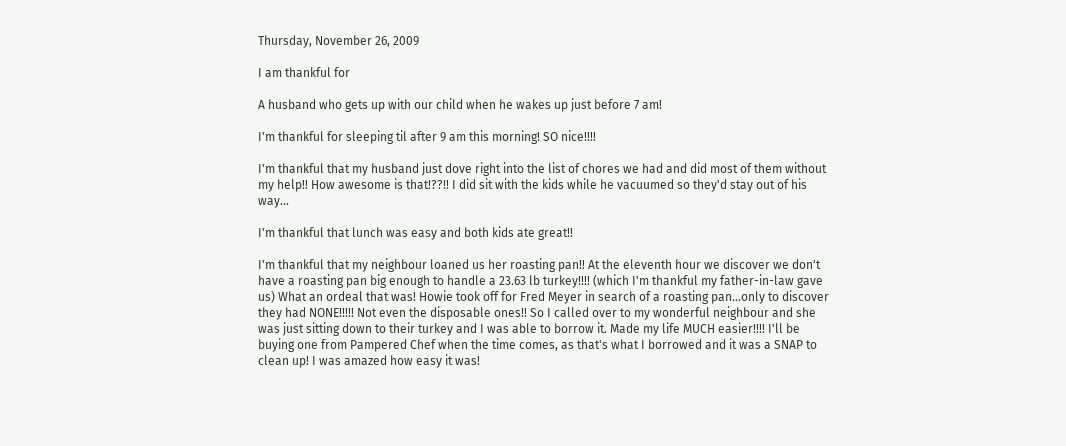Thursday, November 26, 2009

I am thankful for

A husband who gets up with our child when he wakes up just before 7 am!

I'm thankful for sleeping til after 9 am this morning! SO nice!!!!

I'm thankful that my husband just dove right into the list of chores we had and did most of them without my help!! How awesome is that!??!! I did sit with the kids while he vacuumed so they'd stay out of his way...

I'm thankful that lunch was easy and both kids ate great!!

I'm thankful that my neighbour loaned us her roasting pan!! At the eleventh hour we discover we don't have a roasting pan big enough to handle a 23.63 lb turkey!!!! (which I'm thankful my father-in-law gave us) What an ordeal that was! Howie took off for Fred Meyer in search of a roasting pan...only to discover they had NONE!!!!! Not even the disposable ones!! So I called over to my wonderful neighbour and she was just sitting down to their turkey and I was able to borrow it. Made my life MUCH easier!!!! I'll be buying one from Pampered Chef when the time comes, as that's what I borrowed and it was a SNAP to clean up! I was amazed how easy it was!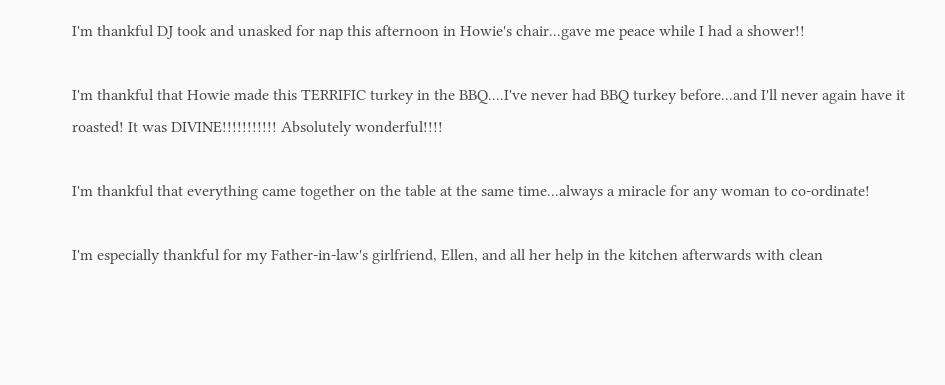I'm thankful DJ took and unasked for nap this afternoon in Howie's chair...gave me peace while I had a shower!!

I'm thankful that Howie made this TERRIFIC turkey in the BBQ....I've never had BBQ turkey before...and I'll never again have it roasted! It was DIVINE!!!!!!!!!!! Absolutely wonderful!!!!

I'm thankful that everything came together on the table at the same time...always a miracle for any woman to co-ordinate!

I'm especially thankful for my Father-in-law's girlfriend, Ellen, and all her help in the kitchen afterwards with clean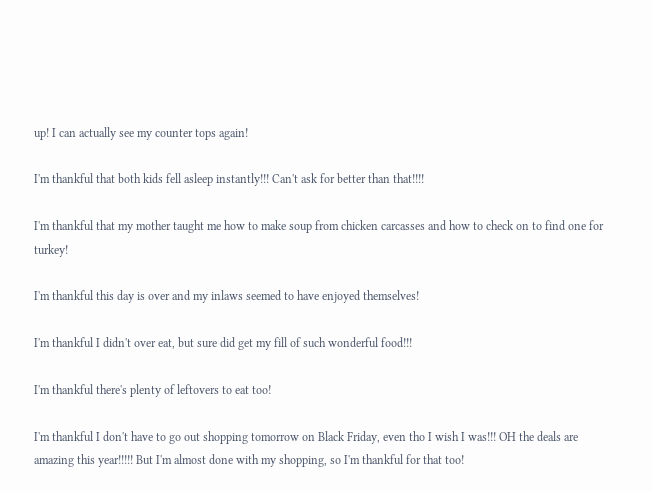up! I can actually see my counter tops again!

I'm thankful that both kids fell asleep instantly!!! Can't ask for better than that!!!!

I'm thankful that my mother taught me how to make soup from chicken carcasses and how to check on to find one for turkey!

I'm thankful this day is over and my inlaws seemed to have enjoyed themselves!

I'm thankful I didn't over eat, but sure did get my fill of such wonderful food!!!

I'm thankful there's plenty of leftovers to eat too!

I'm thankful I don't have to go out shopping tomorrow on Black Friday, even tho I wish I was!!! OH the deals are amazing this year!!!!! But I'm almost done with my shopping, so I'm thankful for that too!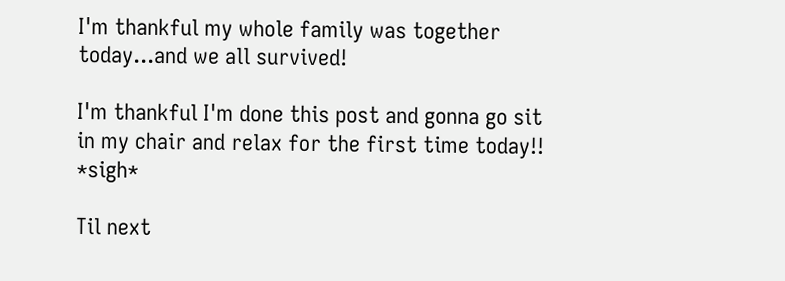I'm thankful my whole family was together today...and we all survived!

I'm thankful I'm done this post and gonna go sit in my chair and relax for the first time today!! *sigh*

Til next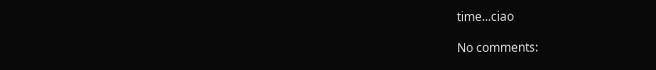time...ciao

No comments: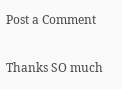Post a Comment

Thanks SO much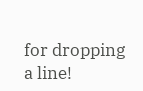for dropping a line!